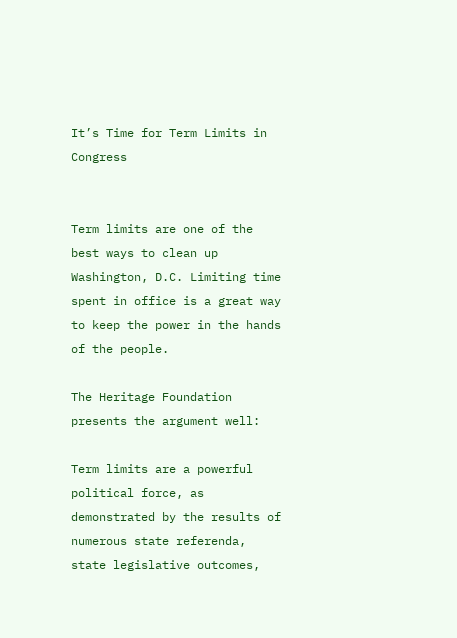It’s Time for Term Limits in Congress


Term limits are one of the best ways to clean up Washington, D.C. Limiting time spent in office is a great way to keep the power in the hands of the people.

The Heritage Foundation presents the argument well:

Term limits are a powerful political force, as demonstrated by the results of numerous state referenda, state legislative outcomes,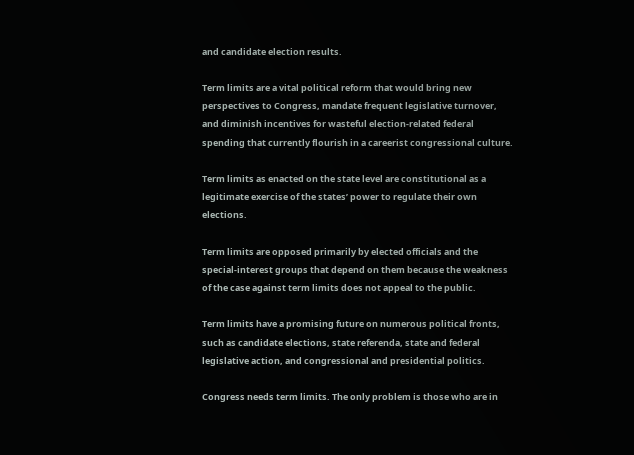and candidate election results.

Term limits are a vital political reform that would bring new perspectives to Congress, mandate frequent legislative turnover, and diminish incentives for wasteful election-related federal spending that currently flourish in a careerist congressional culture.

Term limits as enacted on the state level are constitutional as a legitimate exercise of the states’ power to regulate their own elections.

Term limits are opposed primarily by elected officials and the special-interest groups that depend on them because the weakness of the case against term limits does not appeal to the public.

Term limits have a promising future on numerous political fronts, such as candidate elections, state referenda, state and federal legislative action, and congressional and presidential politics.

Congress needs term limits. The only problem is those who are in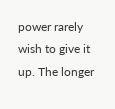power rarely wish to give it up. The longer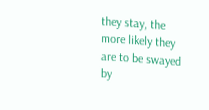they stay, the more likely they are to be swayed by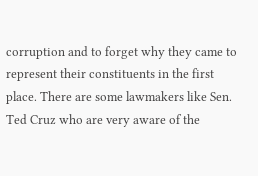corruption and to forget why they came to represent their constituents in the first place. There are some lawmakers like Sen. Ted Cruz who are very aware of the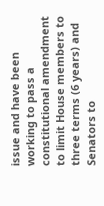issue and have been working to pass a constitutional amendment to limit House members to three terms (6 years) and Senators to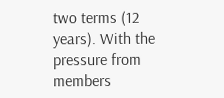two terms (12 years). With the pressure from members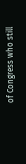of Congress who still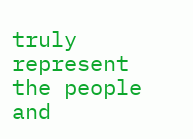truly represent the people and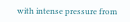with intense pressure from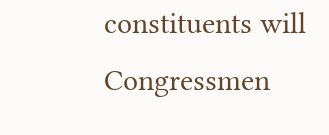constituents will Congressmen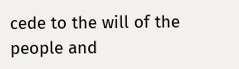cede to the will of the people and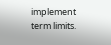implement term limits.